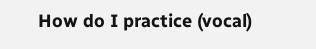How do I practice (vocal)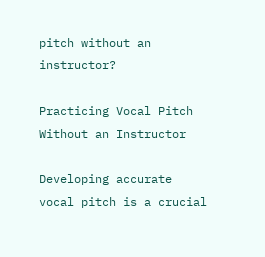pitch without an instructor?

Practicing Vocal Pitch Without an Instructor

Developing accurate vocal pitch is a crucial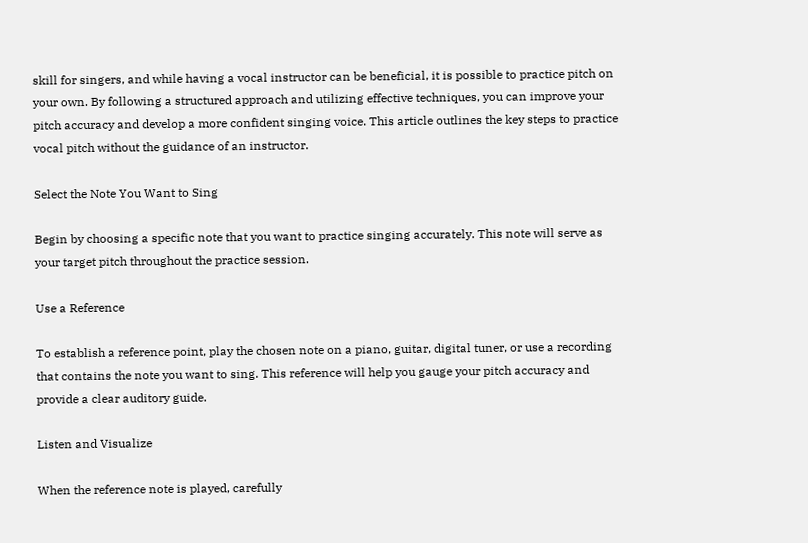skill for singers, and while having a vocal instructor can be beneficial, it is possible to practice pitch on your own. By following a structured approach and utilizing effective techniques, you can improve your pitch accuracy and develop a more confident singing voice. This article outlines the key steps to practice vocal pitch without the guidance of an instructor.

Select the Note You Want to Sing

Begin by choosing a specific note that you want to practice singing accurately. This note will serve as your target pitch throughout the practice session.

Use a Reference

To establish a reference point, play the chosen note on a piano, guitar, digital tuner, or use a recording that contains the note you want to sing. This reference will help you gauge your pitch accuracy and provide a clear auditory guide.

Listen and Visualize

When the reference note is played, carefully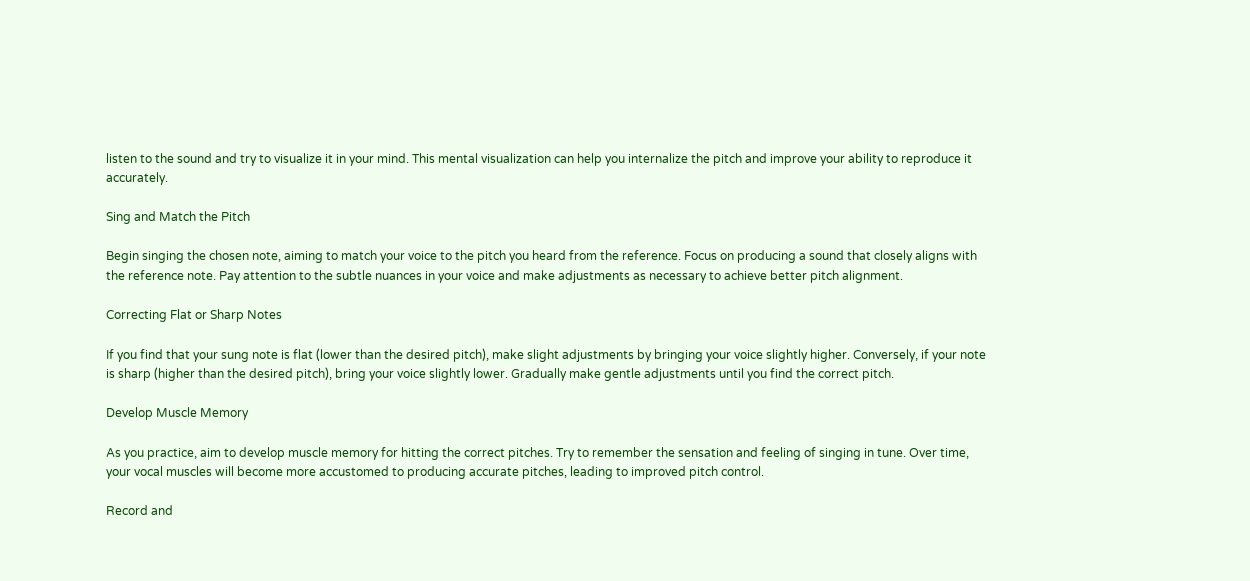listen to the sound and try to visualize it in your mind. This mental visualization can help you internalize the pitch and improve your ability to reproduce it accurately.

Sing and Match the Pitch

Begin singing the chosen note, aiming to match your voice to the pitch you heard from the reference. Focus on producing a sound that closely aligns with the reference note. Pay attention to the subtle nuances in your voice and make adjustments as necessary to achieve better pitch alignment.

Correcting Flat or Sharp Notes

If you find that your sung note is flat (lower than the desired pitch), make slight adjustments by bringing your voice slightly higher. Conversely, if your note is sharp (higher than the desired pitch), bring your voice slightly lower. Gradually make gentle adjustments until you find the correct pitch.

Develop Muscle Memory

As you practice, aim to develop muscle memory for hitting the correct pitches. Try to remember the sensation and feeling of singing in tune. Over time, your vocal muscles will become more accustomed to producing accurate pitches, leading to improved pitch control.

Record and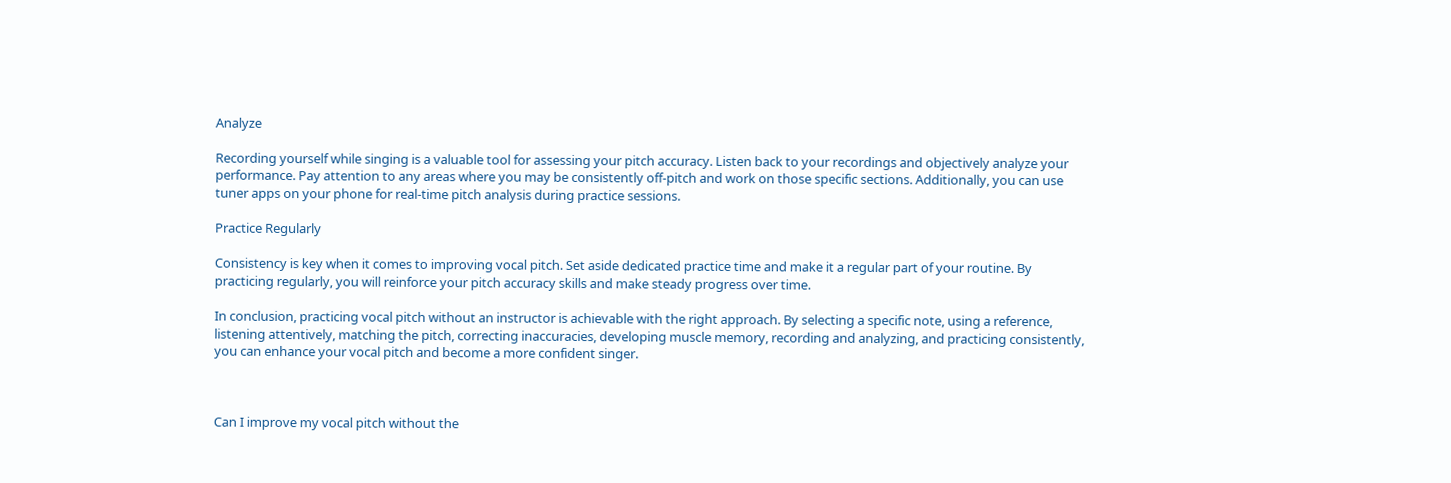Analyze

Recording yourself while singing is a valuable tool for assessing your pitch accuracy. Listen back to your recordings and objectively analyze your performance. Pay attention to any areas where you may be consistently off-pitch and work on those specific sections. Additionally, you can use tuner apps on your phone for real-time pitch analysis during practice sessions.

Practice Regularly

Consistency is key when it comes to improving vocal pitch. Set aside dedicated practice time and make it a regular part of your routine. By practicing regularly, you will reinforce your pitch accuracy skills and make steady progress over time.

In conclusion, practicing vocal pitch without an instructor is achievable with the right approach. By selecting a specific note, using a reference, listening attentively, matching the pitch, correcting inaccuracies, developing muscle memory, recording and analyzing, and practicing consistently, you can enhance your vocal pitch and become a more confident singer.



Can I improve my vocal pitch without the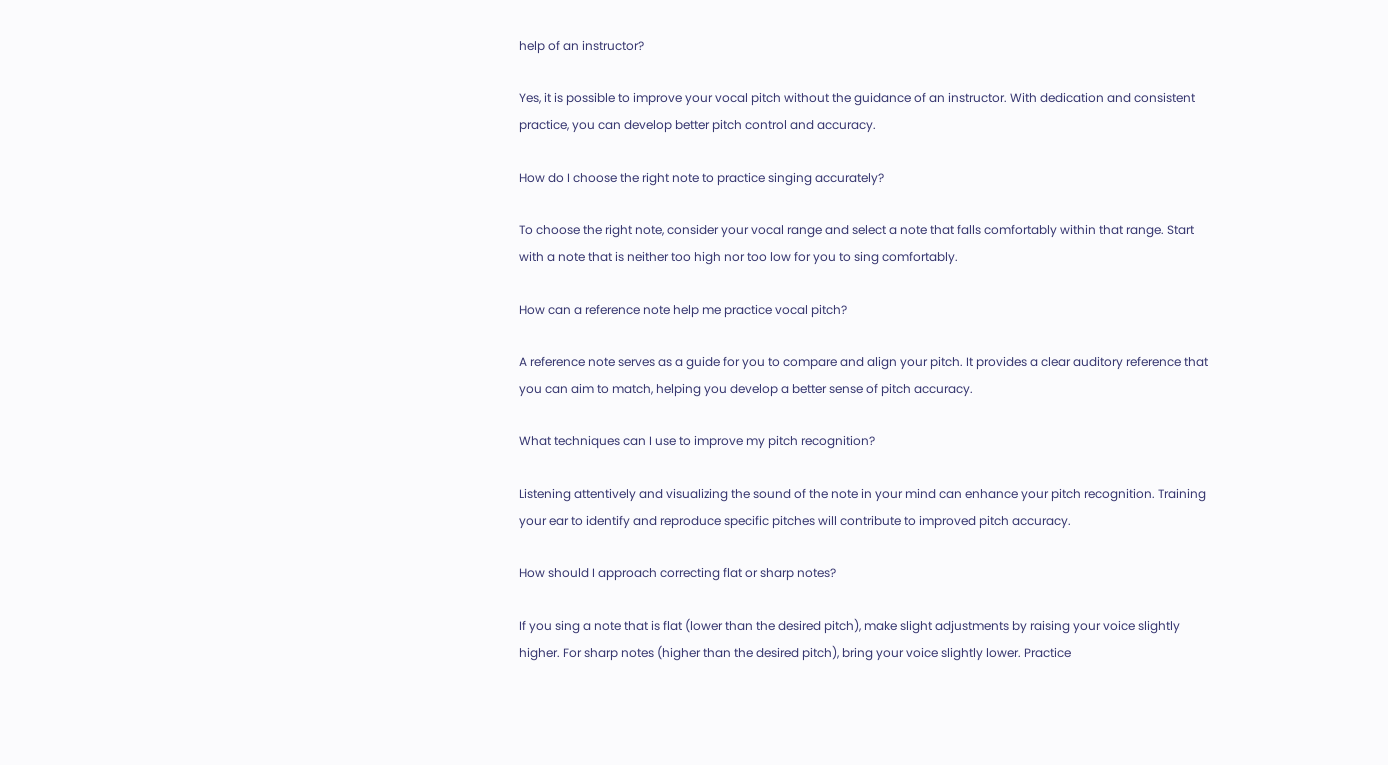help of an instructor?

Yes, it is possible to improve your vocal pitch without the guidance of an instructor. With dedication and consistent practice, you can develop better pitch control and accuracy.

How do I choose the right note to practice singing accurately?

To choose the right note, consider your vocal range and select a note that falls comfortably within that range. Start with a note that is neither too high nor too low for you to sing comfortably.

How can a reference note help me practice vocal pitch?

A reference note serves as a guide for you to compare and align your pitch. It provides a clear auditory reference that you can aim to match, helping you develop a better sense of pitch accuracy.

What techniques can I use to improve my pitch recognition?

Listening attentively and visualizing the sound of the note in your mind can enhance your pitch recognition. Training your ear to identify and reproduce specific pitches will contribute to improved pitch accuracy.

How should I approach correcting flat or sharp notes?

If you sing a note that is flat (lower than the desired pitch), make slight adjustments by raising your voice slightly higher. For sharp notes (higher than the desired pitch), bring your voice slightly lower. Practice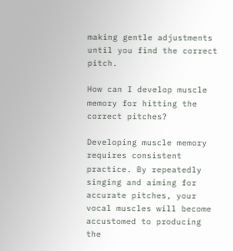making gentle adjustments until you find the correct pitch.

How can I develop muscle memory for hitting the correct pitches?

Developing muscle memory requires consistent practice. By repeatedly singing and aiming for accurate pitches, your vocal muscles will become accustomed to producing the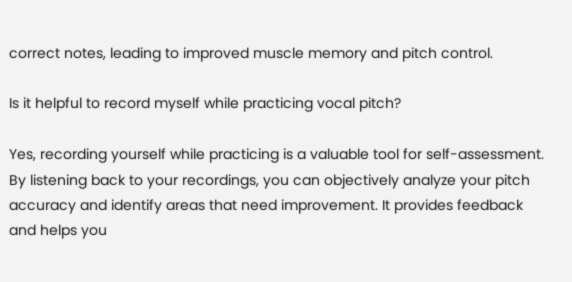correct notes, leading to improved muscle memory and pitch control.

Is it helpful to record myself while practicing vocal pitch?

Yes, recording yourself while practicing is a valuable tool for self-assessment. By listening back to your recordings, you can objectively analyze your pitch accuracy and identify areas that need improvement. It provides feedback and helps you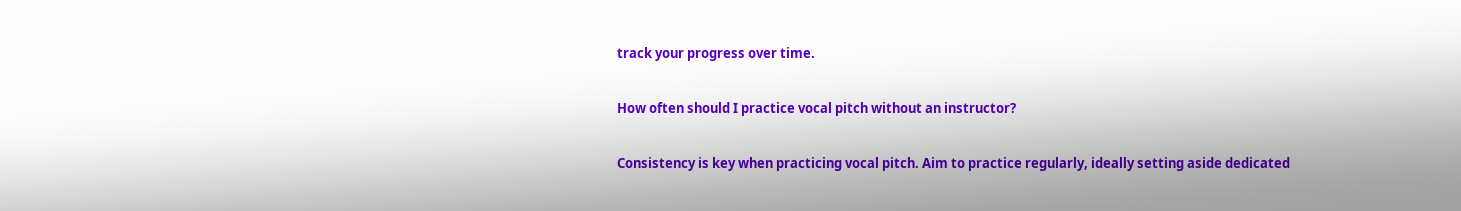track your progress over time.

How often should I practice vocal pitch without an instructor?

Consistency is key when practicing vocal pitch. Aim to practice regularly, ideally setting aside dedicated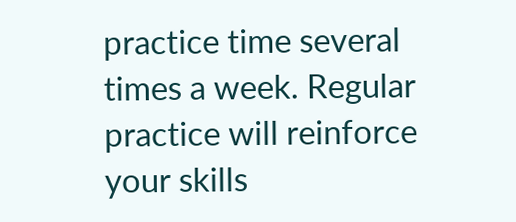practice time several times a week. Regular practice will reinforce your skills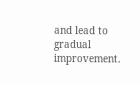and lead to gradual improvement.